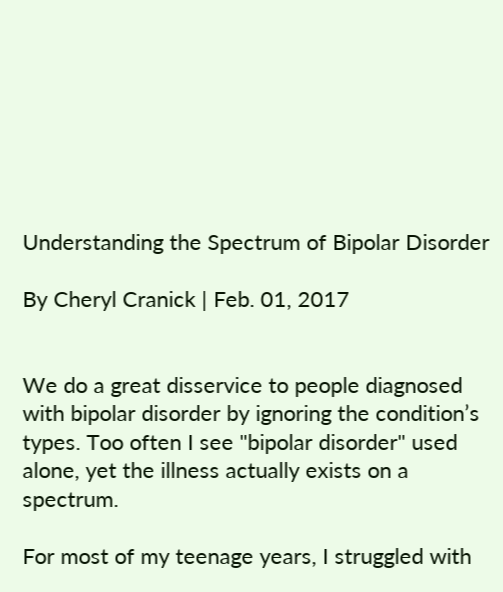Understanding the Spectrum of Bipolar Disorder

By Cheryl Cranick | Feb. 01, 2017


We do a great disservice to people diagnosed with bipolar disorder by ignoring the condition’s types. Too often I see "bipolar disorder" used alone, yet the illness actually exists on a spectrum.

For most of my teenage years, I struggled with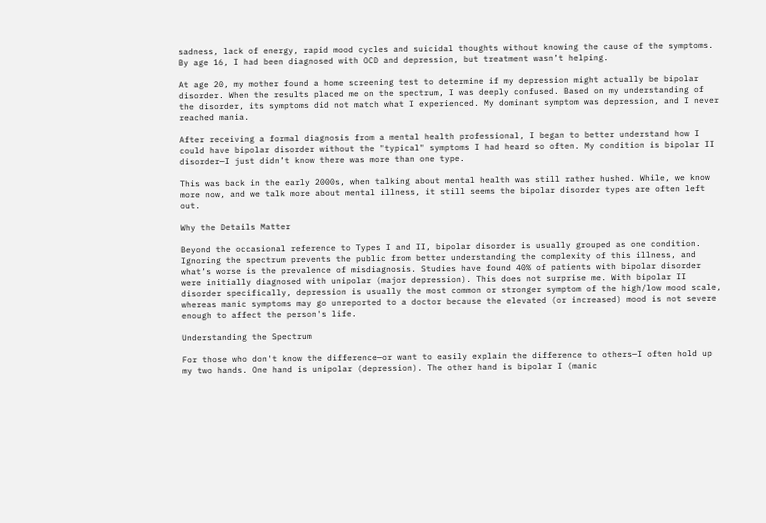sadness, lack of energy, rapid mood cycles and suicidal thoughts without knowing the cause of the symptoms. By age 16, I had been diagnosed with OCD and depression, but treatment wasn’t helping.

At age 20, my mother found a home screening test to determine if my depression might actually be bipolar disorder. When the results placed me on the spectrum, I was deeply confused. Based on my understanding of the disorder, its symptoms did not match what I experienced. My dominant symptom was depression, and I never reached mania.

After receiving a formal diagnosis from a mental health professional, I began to better understand how I could have bipolar disorder without the "typical" symptoms I had heard so often. My condition is bipolar II disorder—I just didn’t know there was more than one type.

This was back in the early 2000s, when talking about mental health was still rather hushed. While, we know more now, and we talk more about mental illness, it still seems the bipolar disorder types are often left out.

Why the Details Matter

Beyond the occasional reference to Types I and II, bipolar disorder is usually grouped as one condition. Ignoring the spectrum prevents the public from better understanding the complexity of this illness, and what’s worse is the prevalence of misdiagnosis. Studies have found 40% of patients with bipolar disorder were initially diagnosed with unipolar (major depression). This does not surprise me. With bipolar II disorder specifically, depression is usually the most common or stronger symptom of the high/low mood scale, whereas manic symptoms may go unreported to a doctor because the elevated (or increased) mood is not severe enough to affect the person's life.

Understanding the Spectrum

For those who don't know the difference—or want to easily explain the difference to others—I often hold up my two hands. One hand is unipolar (depression). The other hand is bipolar I (manic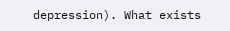depression). What exists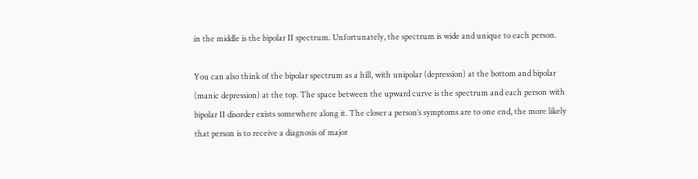in the middle is the bipolar II spectrum. Unfortunately, the spectrum is wide and unique to each person.

You can also think of the bipolar spectrum as a hill, with unipolar (depression) at the bottom and bipolar (manic depression) at the top. The space between the upward curve is the spectrum and each person with bipolar II disorder exists somewhere along it. The closer a person’s symptoms are to one end, the more likely that person is to receive a diagnosis of major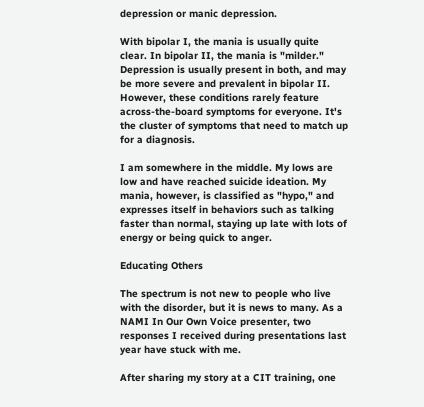depression or manic depression.

With bipolar I, the mania is usually quite clear. In bipolar II, the mania is "milder." Depression is usually present in both, and may be more severe and prevalent in bipolar II. However, these conditions rarely feature across-the-board symptoms for everyone. It's the cluster of symptoms that need to match up for a diagnosis.

I am somewhere in the middle. My lows are low and have reached suicide ideation. My mania, however, is classified as "hypo," and expresses itself in behaviors such as talking faster than normal, staying up late with lots of energy or being quick to anger.

Educating Others

The spectrum is not new to people who live with the disorder, but it is news to many. As a NAMI In Our Own Voice presenter, two responses I received during presentations last year have stuck with me.

After sharing my story at a CIT training, one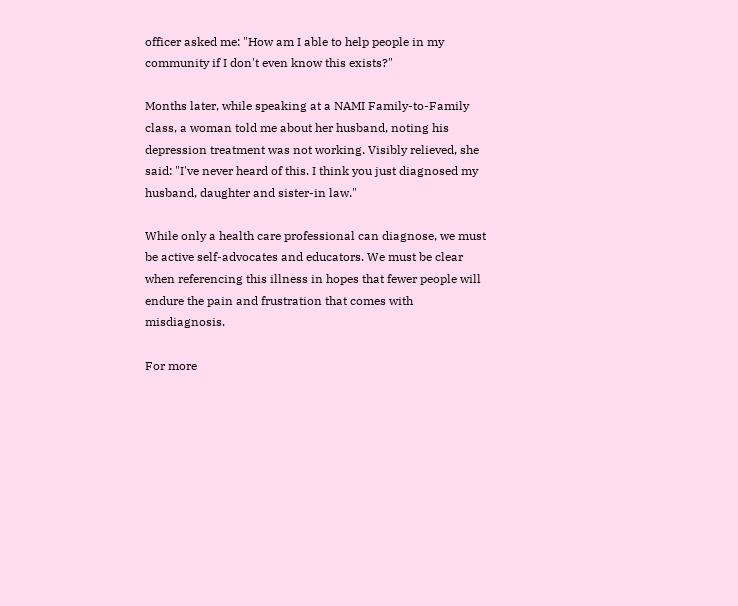officer asked me: "How am I able to help people in my community if I don't even know this exists?"

Months later, while speaking at a NAMI Family-to-Family class, a woman told me about her husband, noting his depression treatment was not working. Visibly relieved, she said: "I've never heard of this. I think you just diagnosed my husband, daughter and sister-in law."

While only a health care professional can diagnose, we must be active self-advocates and educators. We must be clear when referencing this illness in hopes that fewer people will endure the pain and frustration that comes with misdiagnosis.

For more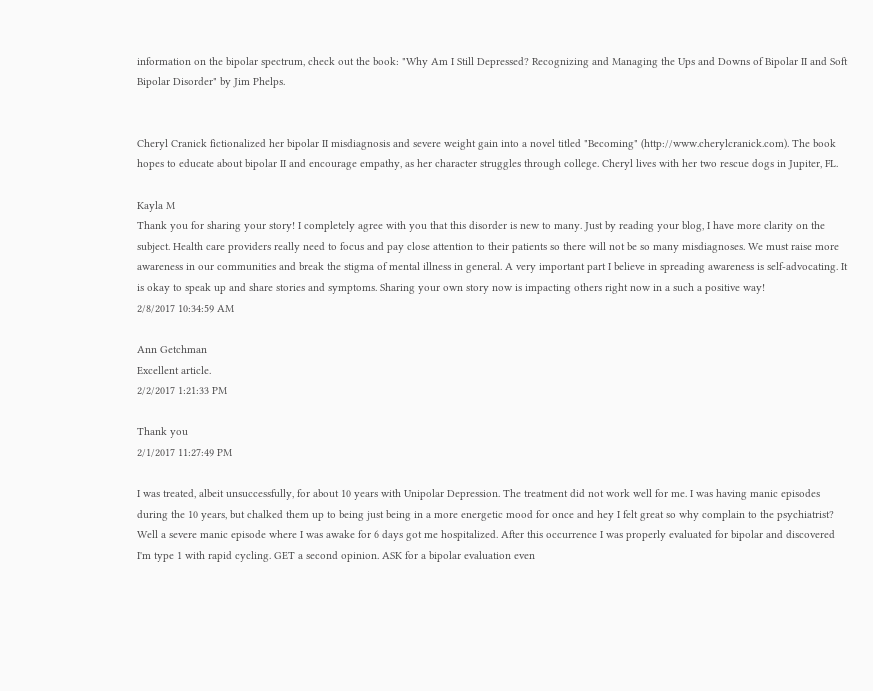information on the bipolar spectrum, check out the book: "Why Am I Still Depressed? Recognizing and Managing the Ups and Downs of Bipolar II and Soft Bipolar Disorder" by Jim Phelps.


Cheryl Cranick fictionalized her bipolar II misdiagnosis and severe weight gain into a novel titled "Becoming" (http://www.cherylcranick.com). The book hopes to educate about bipolar II and encourage empathy, as her character struggles through college. Cheryl lives with her two rescue dogs in Jupiter, FL.

Kayla M
Thank you for sharing your story! I completely agree with you that this disorder is new to many. Just by reading your blog, I have more clarity on the subject. Health care providers really need to focus and pay close attention to their patients so there will not be so many misdiagnoses. We must raise more awareness in our communities and break the stigma of mental illness in general. A very important part I believe in spreading awareness is self-advocating. It is okay to speak up and share stories and symptoms. Sharing your own story now is impacting others right now in a such a positive way!
2/8/2017 10:34:59 AM

Ann Getchman
Excellent article.
2/2/2017 1:21:33 PM

Thank you
2/1/2017 11:27:49 PM

I was treated, albeit unsuccessfully, for about 10 years with Unipolar Depression. The treatment did not work well for me. I was having manic episodes during the 10 years, but chalked them up to being just being in a more energetic mood for once and hey I felt great so why complain to the psychiatrist? Well a severe manic episode where I was awake for 6 days got me hospitalized. After this occurrence I was properly evaluated for bipolar and discovered I'm type 1 with rapid cycling. GET a second opinion. ASK for a bipolar evaluation even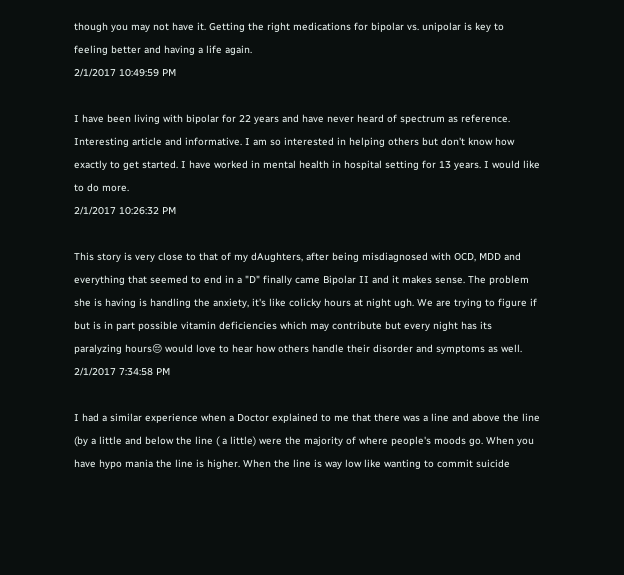though you may not have it. Getting the right medications for bipolar vs. unipolar is key to feeling better and having a life again.
2/1/2017 10:49:59 PM

I have been living with bipolar for 22 years and have never heard of spectrum as reference. Interesting article and informative. I am so interested in helping others but don't know how exactly to get started. I have worked in mental health in hospital setting for 13 years. I would like to do more.
2/1/2017 10:26:32 PM

This story is very close to that of my dAughters, after being misdiagnosed with OCD, MDD and everything that seemed to end in a "D" finally came Bipolar II and it makes sense. The problem she is having is handling the anxiety, it's like colicky hours at night ugh. We are trying to figure if but is in part possible vitamin deficiencies which may contribute but every night has its paralyzing hours😔 would love to hear how others handle their disorder and symptoms as well.
2/1/2017 7:34:58 PM

I had a similar experience when a Doctor explained to me that there was a line and above the line (by a little and below the line ( a little) were the majority of where people's moods go. When you have hypo mania the line is higher. When the line is way low like wanting to commit suicide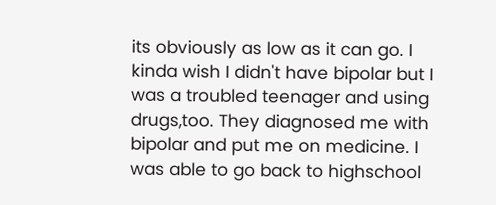its obviously as low as it can go. I kinda wish I didn't have bipolar but I was a troubled teenager and using drugs,too. They diagnosed me with bipolar and put me on medicine. I was able to go back to highschool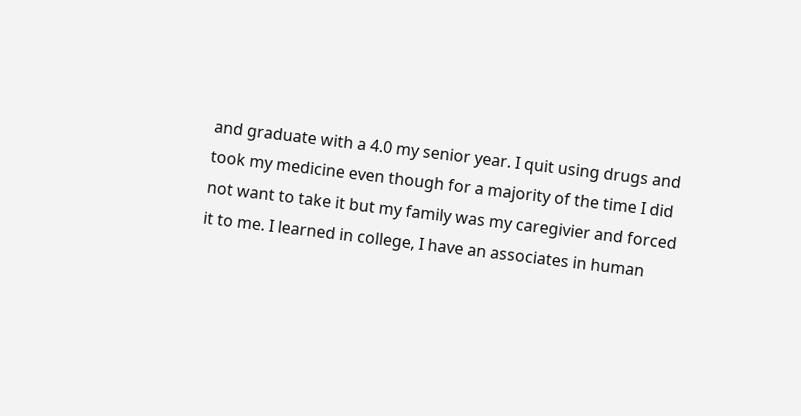and graduate with a 4.0 my senior year. I quit using drugs and took my medicine even though for a majority of the time I did not want to take it but my family was my caregivier and forced it to me. I learned in college, I have an associates in human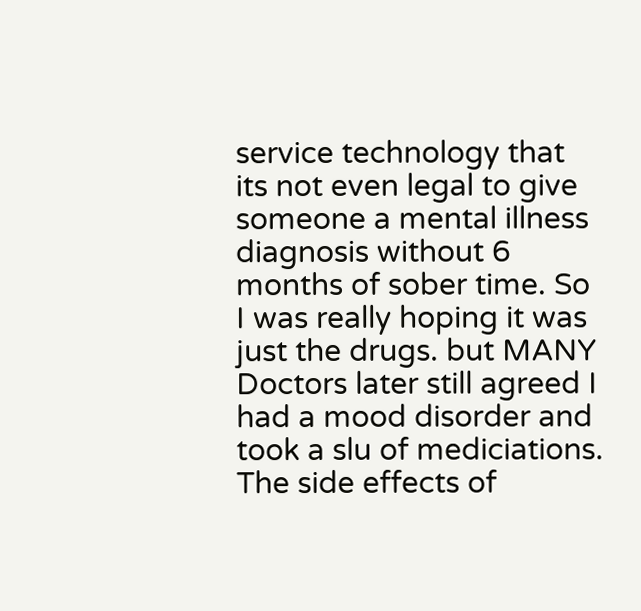service technology that its not even legal to give someone a mental illness diagnosis without 6 months of sober time. So I was really hoping it was just the drugs. but MANY Doctors later still agreed I had a mood disorder and took a slu of mediciations. The side effects of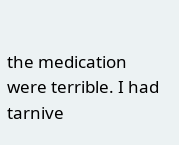the medication were terrible. I had tarnive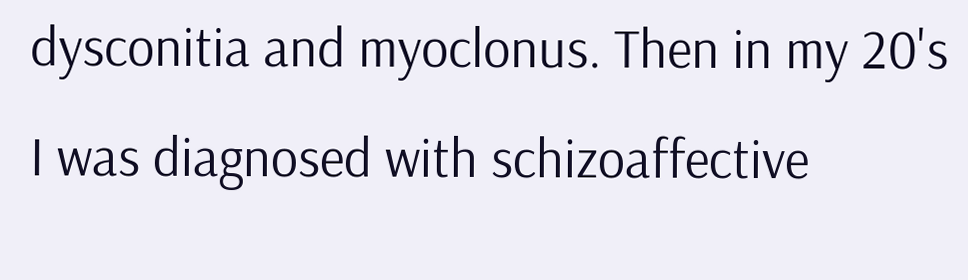dysconitia and myoclonus. Then in my 20's I was diagnosed with schizoaffective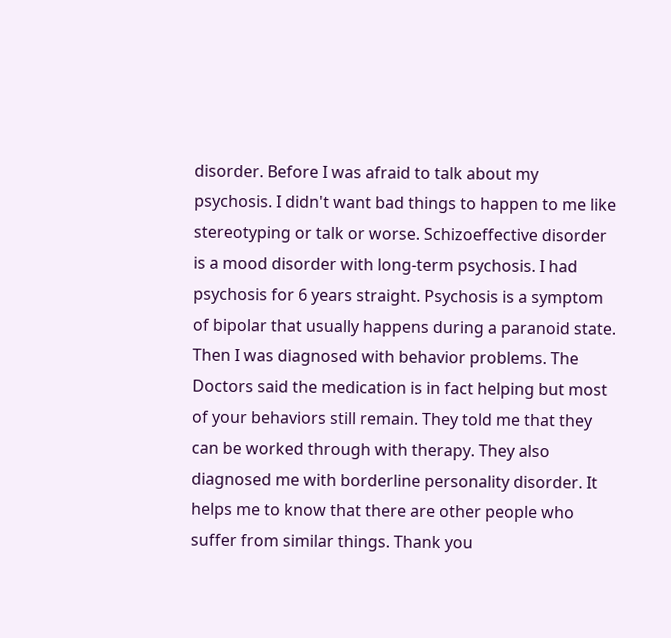disorder. Before I was afraid to talk about my psychosis. I didn't want bad things to happen to me like stereotyping or talk or worse. Schizoeffective disorder is a mood disorder with long-term psychosis. I had psychosis for 6 years straight. Psychosis is a symptom of bipolar that usually happens during a paranoid state. Then I was diagnosed with behavior problems. The Doctors said the medication is in fact helping but most of your behaviors still remain. They told me that they can be worked through with therapy. They also diagnosed me with borderline personality disorder. It helps me to know that there are other people who suffer from similar things. Thank you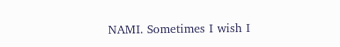NAMI. Sometimes I wish I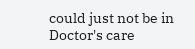could just not be in Doctor's care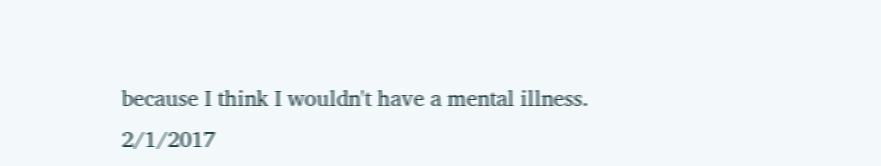because I think I wouldn't have a mental illness.
2/1/2017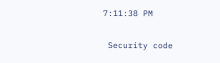7:11:38 PM

 Security code